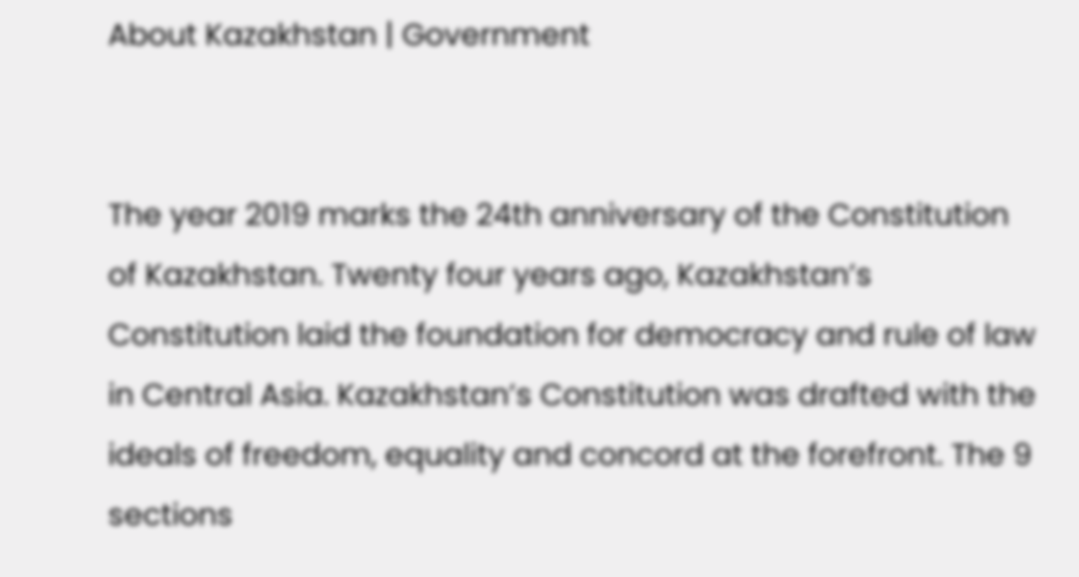About Kazakhstan | Government


The year 2019 marks the 24th anniversary of the Constitution of Kazakhstan. Twenty four years ago, Kazakhstan’s Constitution laid the foundation for democracy and rule of law in Central Asia. Kazakhstan’s Constitution was drafted with the ideals of freedom, equality and concord at the forefront. The 9 sections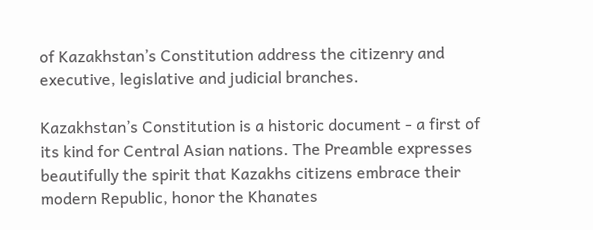of Kazakhstan’s Constitution address the citizenry and executive, legislative and judicial branches.

Kazakhstan’s Constitution is a historic document - a first of its kind for Central Asian nations. The Preamble expresses beautifully the spirit that Kazakhs citizens embrace their modern Republic, honor the Khanates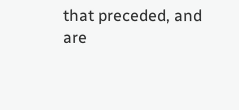that preceded, and are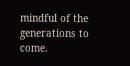mindful of the generations to come.